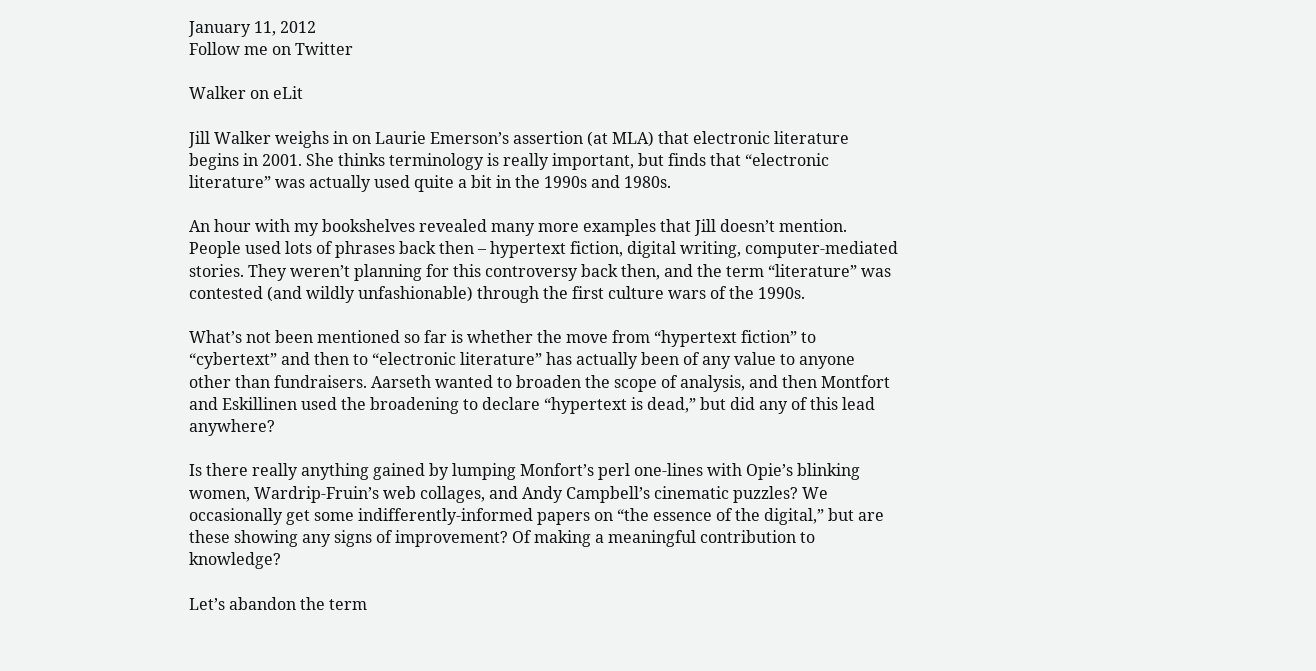January 11, 2012
Follow me on Twitter

Walker on eLit

Jill Walker weighs in on Laurie Emerson’s assertion (at MLA) that electronic literature begins in 2001. She thinks terminology is really important, but finds that “electronic literature” was actually used quite a bit in the 1990s and 1980s.

An hour with my bookshelves revealed many more examples that Jill doesn’t mention. People used lots of phrases back then – hypertext fiction, digital writing, computer-mediated stories. They weren’t planning for this controversy back then, and the term “literature” was contested (and wildly unfashionable) through the first culture wars of the 1990s.

What’s not been mentioned so far is whether the move from “hypertext fiction” to “cybertext” and then to “electronic literature” has actually been of any value to anyone other than fundraisers. Aarseth wanted to broaden the scope of analysis, and then Montfort and Eskillinen used the broadening to declare “hypertext is dead,” but did any of this lead anywhere?

Is there really anything gained by lumping Monfort’s perl one-lines with Opie’s blinking women, Wardrip-Fruin’s web collages, and Andy Campbell’s cinematic puzzles? We occasionally get some indifferently-informed papers on “the essence of the digital,” but are these showing any signs of improvement? Of making a meaningful contribution to knowledge?

Let’s abandon the term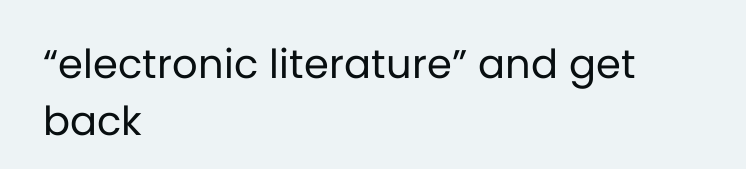“electronic literature” and get back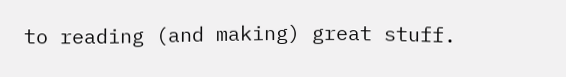to reading (and making) great stuff.